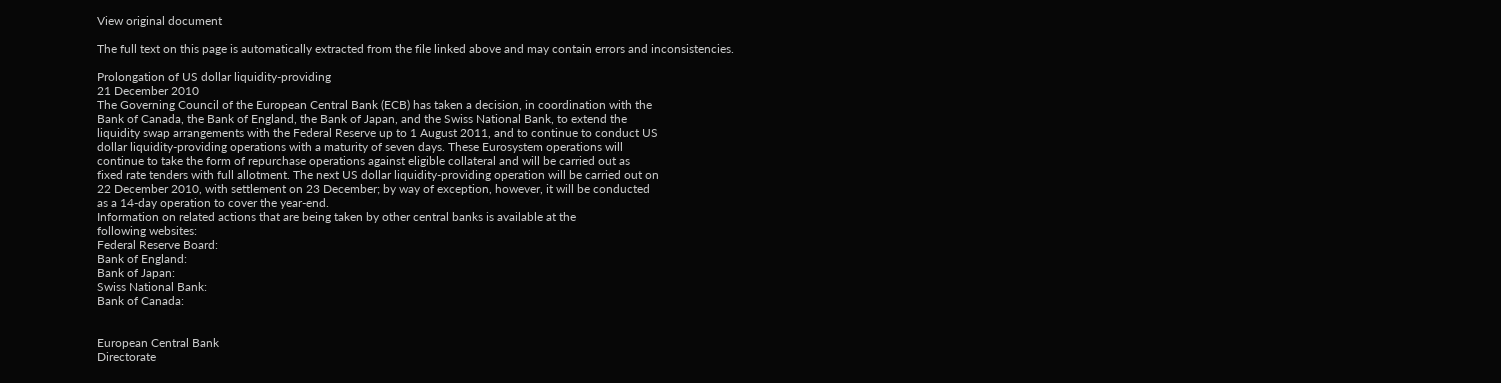View original document

The full text on this page is automatically extracted from the file linked above and may contain errors and inconsistencies.

Prolongation of US dollar liquidity-providing
21 December 2010
The Governing Council of the European Central Bank (ECB) has taken a decision, in coordination with the
Bank of Canada, the Bank of England, the Bank of Japan, and the Swiss National Bank, to extend the
liquidity swap arrangements with the Federal Reserve up to 1 August 2011, and to continue to conduct US
dollar liquidity-providing operations with a maturity of seven days. These Eurosystem operations will
continue to take the form of repurchase operations against eligible collateral and will be carried out as
fixed rate tenders with full allotment. The next US dollar liquidity-providing operation will be carried out on
22 December 2010, with settlement on 23 December; by way of exception, however, it will be conducted
as a 14-day operation to cover the year-end.
Information on related actions that are being taken by other central banks is available at the
following websites:
Federal Reserve Board:
Bank of England:
Bank of Japan:
Swiss National Bank:
Bank of Canada:


European Central Bank
Directorate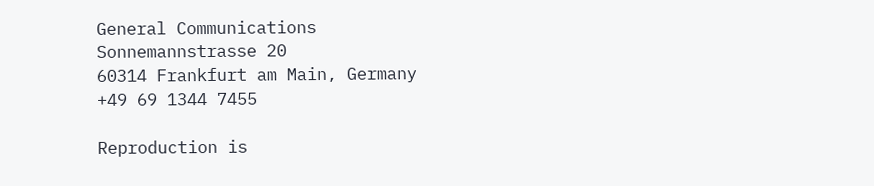General Communications
Sonnemannstrasse 20
60314 Frankfurt am Main, Germany
+49 69 1344 7455

Reproduction is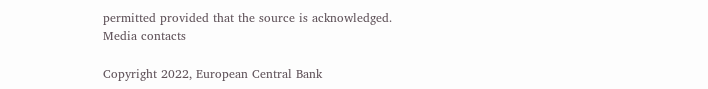permitted provided that the source is acknowledged.
Media contacts

Copyright 2022, European Central Bank